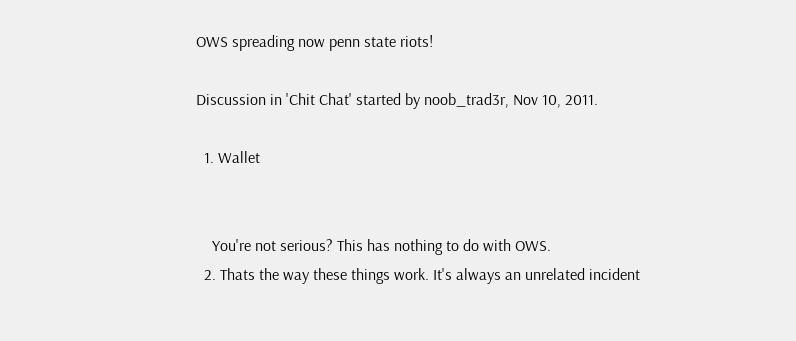OWS spreading now penn state riots!

Discussion in 'Chit Chat' started by noob_trad3r, Nov 10, 2011.

  1. Wallet


    You're not serious? This has nothing to do with OWS.
  2. Thats the way these things work. It's always an unrelated incident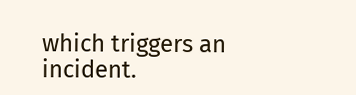which triggers an incident.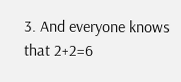3. And everyone knows that 2+2=6